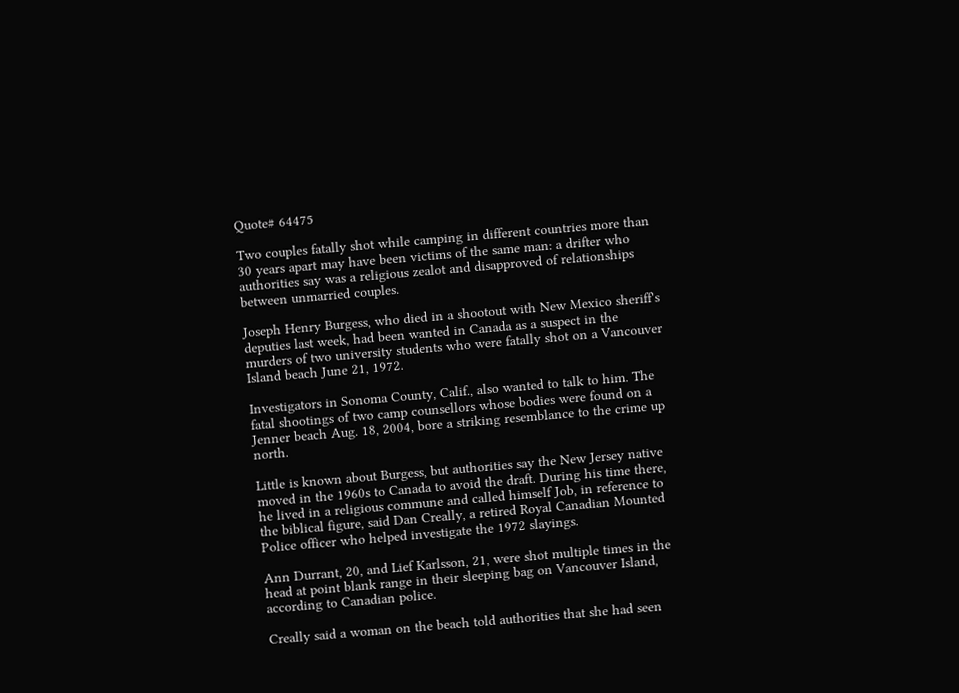Quote# 64475

Two couples fatally shot while camping in different countries more than 30 years apart may have been victims of the same man: a drifter who authorities say was a religious zealot and disapproved of relationships between unmarried couples.

Joseph Henry Burgess, who died in a shootout with New Mexico sheriff's deputies last week, had been wanted in Canada as a suspect in the murders of two university students who were fatally shot on a Vancouver Island beach June 21, 1972.

Investigators in Sonoma County, Calif., also wanted to talk to him. The fatal shootings of two camp counsellors whose bodies were found on a Jenner beach Aug. 18, 2004, bore a striking resemblance to the crime up north.

Little is known about Burgess, but authorities say the New Jersey native moved in the 1960s to Canada to avoid the draft. During his time there, he lived in a religious commune and called himself Job, in reference to the biblical figure, said Dan Creally, a retired Royal Canadian Mounted Police officer who helped investigate the 1972 slayings.

Ann Durrant, 20, and Lief Karlsson, 21, were shot multiple times in the head at point blank range in their sleeping bag on Vancouver Island, according to Canadian police.

Creally said a woman on the beach told authorities that she had seen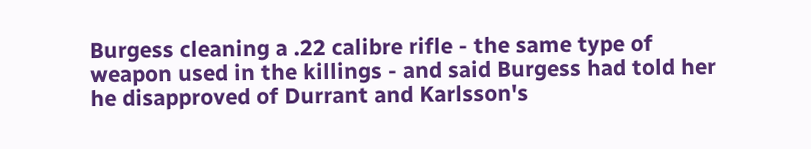Burgess cleaning a .22 calibre rifle - the same type of weapon used in the killings - and said Burgess had told her he disapproved of Durrant and Karlsson's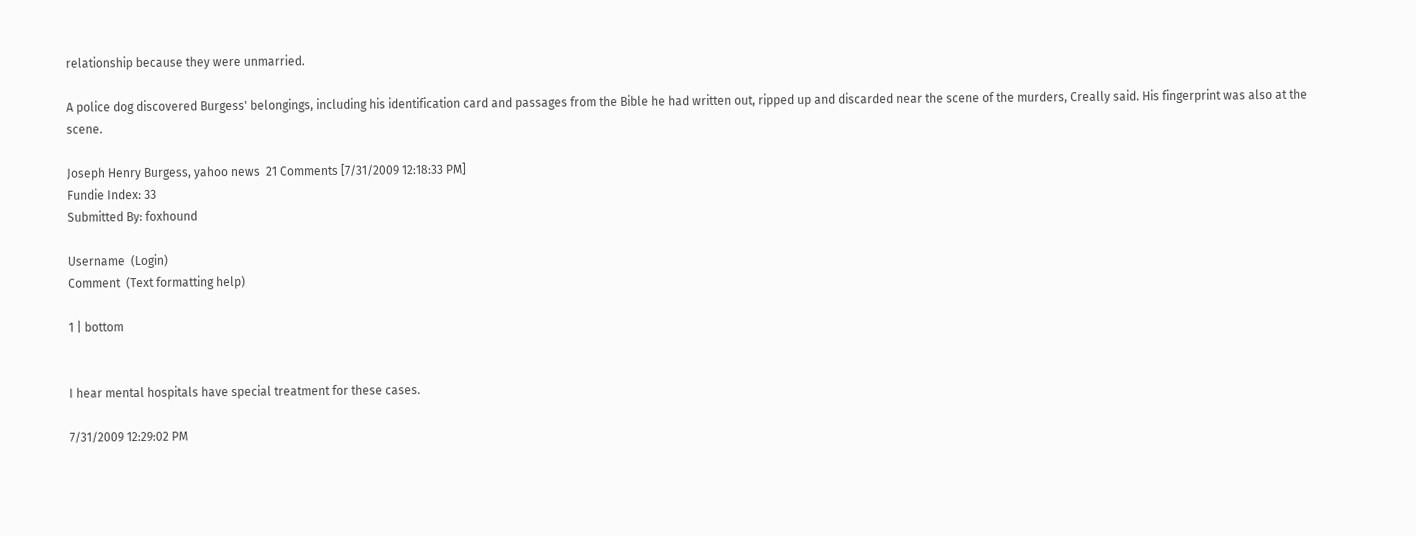relationship because they were unmarried.

A police dog discovered Burgess' belongings, including his identification card and passages from the Bible he had written out, ripped up and discarded near the scene of the murders, Creally said. His fingerprint was also at the scene.

Joseph Henry Burgess, yahoo news  21 Comments [7/31/2009 12:18:33 PM]
Fundie Index: 33
Submitted By: foxhound

Username  (Login)
Comment  (Text formatting help)

1 | bottom


I hear mental hospitals have special treatment for these cases.

7/31/2009 12:29:02 PM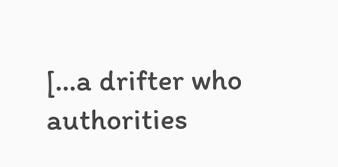[...a drifter who authorities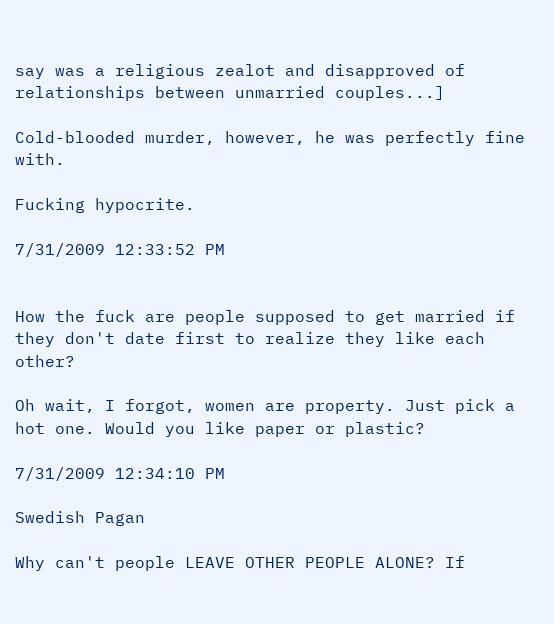say was a religious zealot and disapproved of relationships between unmarried couples...]

Cold-blooded murder, however, he was perfectly fine with.

Fucking hypocrite.

7/31/2009 12:33:52 PM


How the fuck are people supposed to get married if they don't date first to realize they like each other?

Oh wait, I forgot, women are property. Just pick a hot one. Would you like paper or plastic?

7/31/2009 12:34:10 PM

Swedish Pagan

Why can't people LEAVE OTHER PEOPLE ALONE? If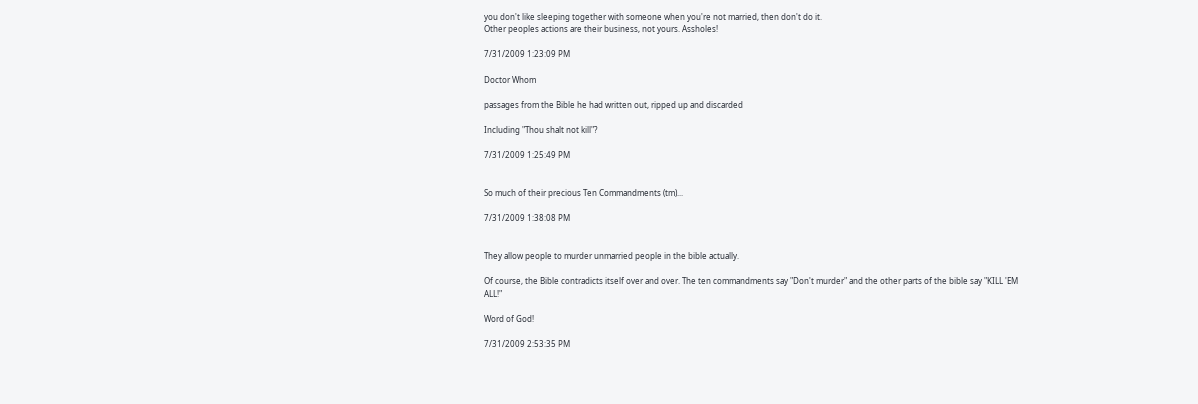you don't like sleeping together with someone when you're not married, then don't do it.
Other peoples actions are their business, not yours. Assholes!

7/31/2009 1:23:09 PM

Doctor Whom

passages from the Bible he had written out, ripped up and discarded

Including "Thou shalt not kill"?

7/31/2009 1:25:49 PM


So much of their precious Ten Commandments (tm)...

7/31/2009 1:38:08 PM


They allow people to murder unmarried people in the bible actually.

Of course, the Bible contradicts itself over and over. The ten commandments say "Don't murder" and the other parts of the bible say "KILL 'EM ALL!"

Word of God!

7/31/2009 2:53:35 PM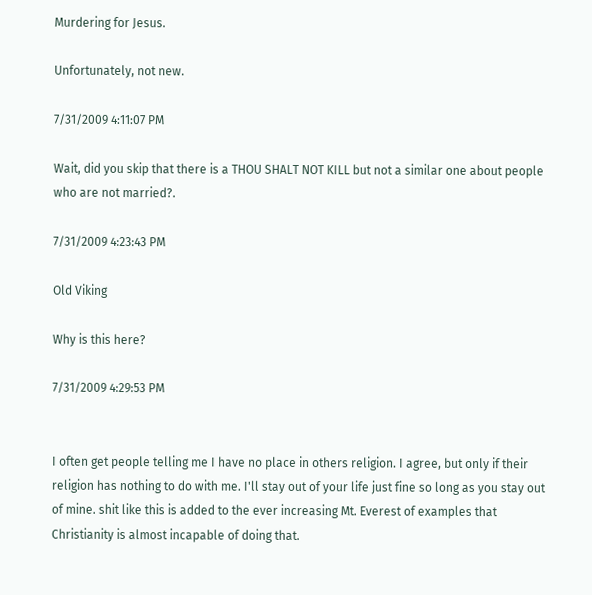Murdering for Jesus.

Unfortunately, not new.

7/31/2009 4:11:07 PM

Wait, did you skip that there is a THOU SHALT NOT KILL but not a similar one about people who are not married?.

7/31/2009 4:23:43 PM

Old Viking

Why is this here?

7/31/2009 4:29:53 PM


I often get people telling me I have no place in others religion. I agree, but only if their religion has nothing to do with me. I'll stay out of your life just fine so long as you stay out of mine. shit like this is added to the ever increasing Mt. Everest of examples that Christianity is almost incapable of doing that.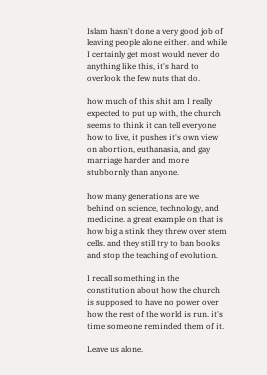Islam hasn't done a very good job of leaving people alone either. and while I certainly get most would never do anything like this, it's hard to overlook the few nuts that do.

how much of this shit am I really expected to put up with, the church seems to think it can tell everyone how to live, it pushes it's own view on abortion, euthanasia, and gay marriage harder and more stubbornly than anyone.

how many generations are we behind on science, technology, and medicine. a great example on that is how big a stink they threw over stem cells. and they still try to ban books and stop the teaching of evolution.

I recall something in the constitution about how the church is supposed to have no power over how the rest of the world is run. it's time someone reminded them of it.

Leave us alone.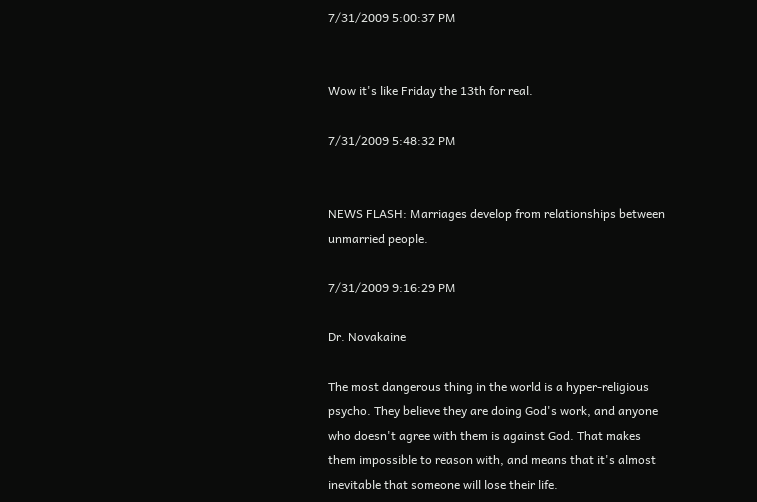7/31/2009 5:00:37 PM


Wow it's like Friday the 13th for real.

7/31/2009 5:48:32 PM


NEWS FLASH: Marriages develop from relationships between unmarried people.

7/31/2009 9:16:29 PM

Dr. Novakaine

The most dangerous thing in the world is a hyper-religious psycho. They believe they are doing God's work, and anyone who doesn't agree with them is against God. That makes them impossible to reason with, and means that it's almost inevitable that someone will lose their life.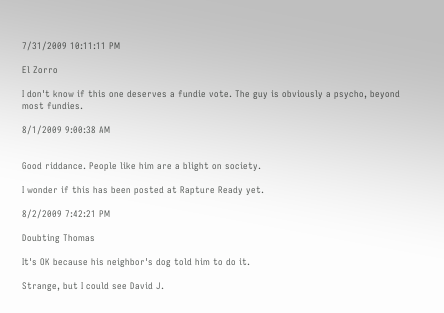7/31/2009 10:11:11 PM

El Zorro

I don't know if this one deserves a fundie vote. The guy is obviously a psycho, beyond most fundies.

8/1/2009 9:00:38 AM


Good riddance. People like him are a blight on society.

I wonder if this has been posted at Rapture Ready yet.

8/2/2009 7:42:21 PM

Doubting Thomas

It's OK because his neighbor's dog told him to do it.

Strange, but I could see David J.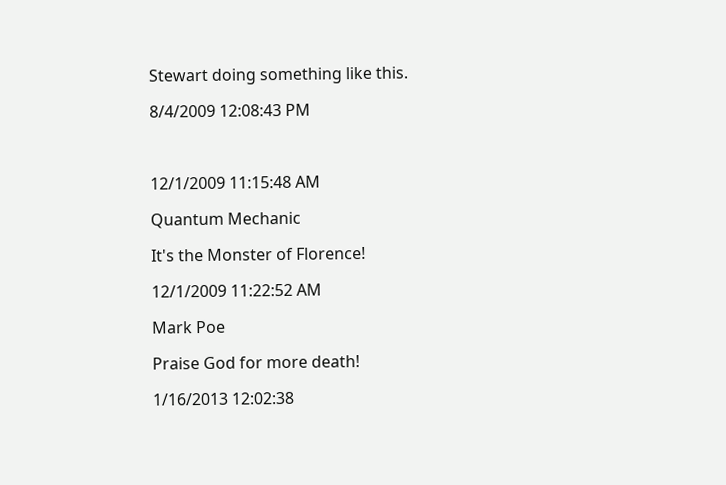Stewart doing something like this.

8/4/2009 12:08:43 PM



12/1/2009 11:15:48 AM

Quantum Mechanic

It's the Monster of Florence!

12/1/2009 11:22:52 AM

Mark Poe

Praise God for more death!

1/16/2013 12:02:38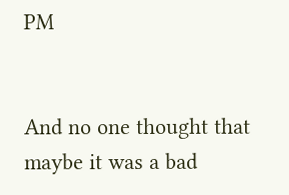PM


And no one thought that maybe it was a bad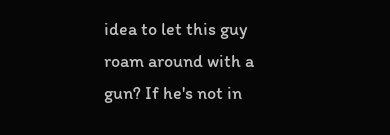idea to let this guy roam around with a gun? If he's not in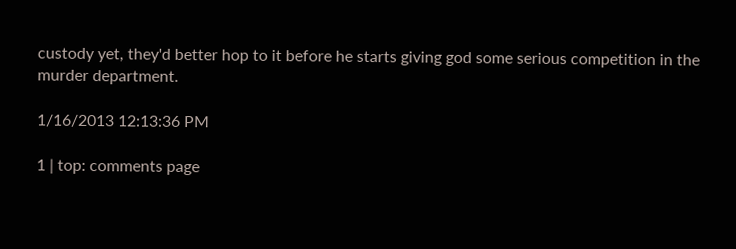custody yet, they'd better hop to it before he starts giving god some serious competition in the murder department.

1/16/2013 12:13:36 PM

1 | top: comments page